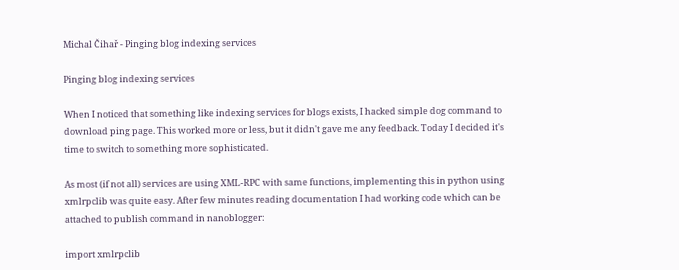Michal Čihař - Pinging blog indexing services

Pinging blog indexing services

When I noticed that something like indexing services for blogs exists, I hacked simple dog command to download ping page. This worked more or less, but it didn't gave me any feedback. Today I decided it's time to switch to something more sophisticated.

As most (if not all) services are using XML-RPC with same functions, implementing this in python using xmlrpclib was quite easy. After few minutes reading documentation I had working code which can be attached to publish command in nanoblogger:

import xmlrpclib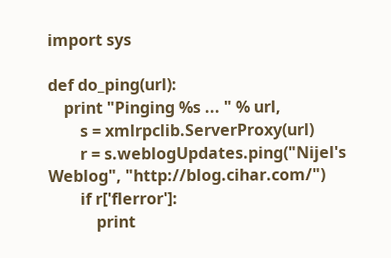import sys

def do_ping(url):
    print "Pinging %s ... " % url,
        s = xmlrpclib.ServerProxy(url)
        r = s.weblogUpdates.ping("Nijel's Weblog", "http://blog.cihar.com/")
        if r['flerror']:
            print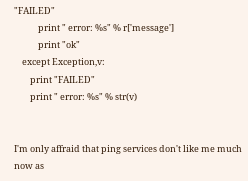"FAILED"
            print " error: %s" % r['message']
            print "ok"
    except Exception,v:
        print "FAILED"
        print " error: %s" % str(v)


I'm only affraid that ping services don't like me much now as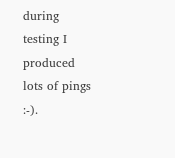during testing I produced lots of pings :-).